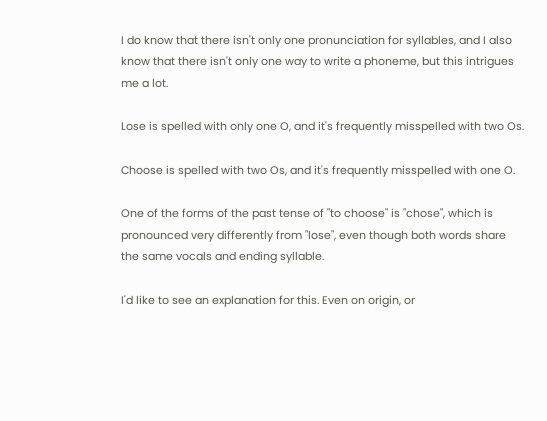I do know that there isn't only one pronunciation for syllables, and I also know that there isn't only one way to write a phoneme, but this intrigues me a lot.

Lose is spelled with only one O, and it's frequently misspelled with two Os.

Choose is spelled with two Os, and it's frequently misspelled with one O.

One of the forms of the past tense of "to choose" is "chose", which is pronounced very differently from "lose", even though both words share the same vocals and ending syllable.

I'd like to see an explanation for this. Even on origin, or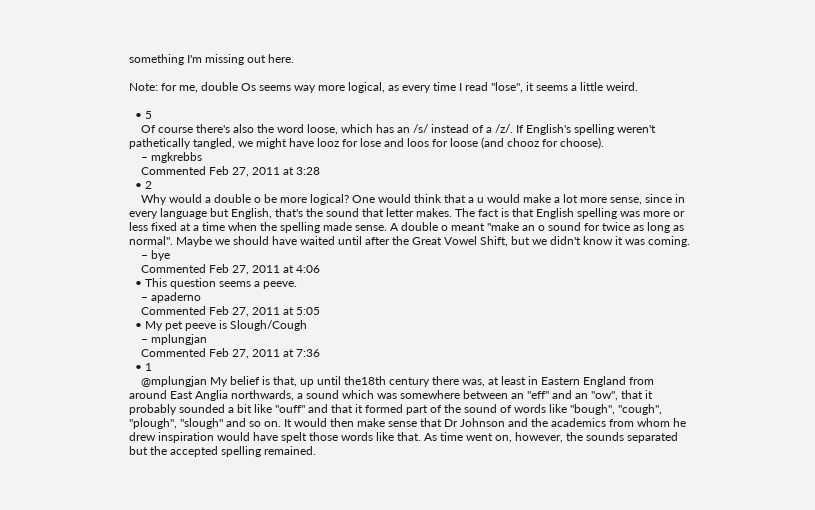something I'm missing out here.

Note: for me, double Os seems way more logical, as every time I read "lose", it seems a little weird.

  • 5
    Of course there's also the word loose, which has an /s/ instead of a /z/. If English's spelling weren't pathetically tangled, we might have looz for lose and loos for loose (and chooz for choose).
    – mgkrebbs
    Commented Feb 27, 2011 at 3:28
  • 2
    Why would a double o be more logical? One would think that a u would make a lot more sense, since in every language but English, that's the sound that letter makes. The fact is that English spelling was more or less fixed at a time when the spelling made sense. A double o meant "make an o sound for twice as long as normal". Maybe we should have waited until after the Great Vowel Shift, but we didn't know it was coming.
    – bye
    Commented Feb 27, 2011 at 4:06
  • This question seems a peeve.
    – apaderno
    Commented Feb 27, 2011 at 5:05
  • My pet peeve is Slough/Cough
    – mplungjan
    Commented Feb 27, 2011 at 7:36
  • 1
    @mplungjan My belief is that, up until the18th century there was, at least in Eastern England from around East Anglia northwards, a sound which was somewhere between an "eff" and an "ow", that it probably sounded a bit like "ouff" and that it formed part of the sound of words like "bough", "cough", "plough", "slough" and so on. It would then make sense that Dr Johnson and the academics from whom he drew inspiration would have spelt those words like that. As time went on, however, the sounds separated but the accepted spelling remained.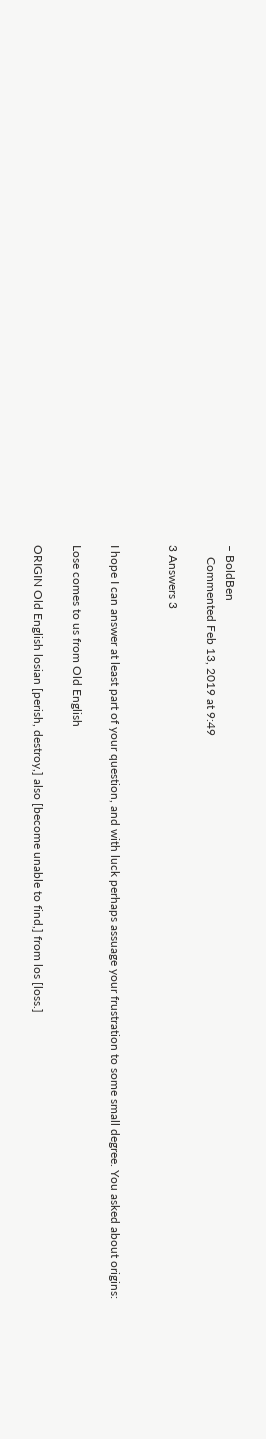– BoldBen
    Commented Feb 13, 2019 at 9:49

3 Answers 3


I hope I can answer at least part of your question, and with luck perhaps assuage your frustration to some small degree. You asked about origins:

Lose comes to us from Old English

ORIGIN Old English losian [perish, destroy,] also [become unable to find,] from los [loss.]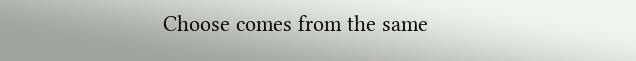Choose comes from the same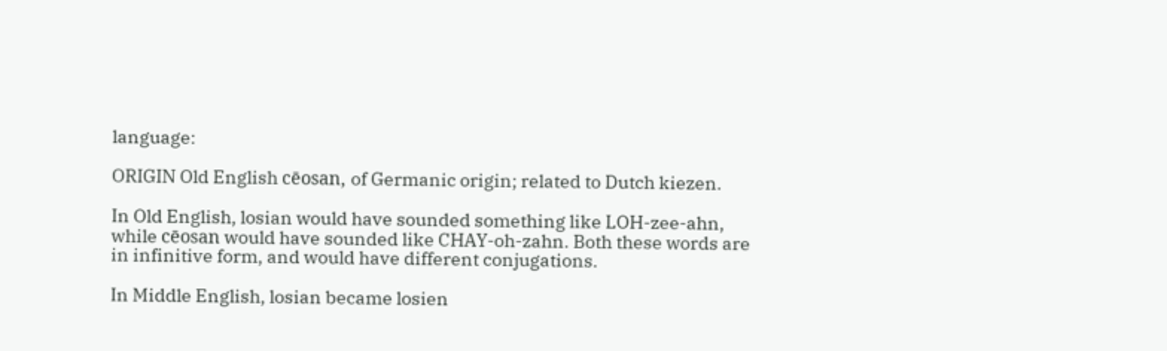language:

ORIGIN Old English cēosan, of Germanic origin; related to Dutch kiezen.

In Old English, losian would have sounded something like LOH-zee-ahn, while cēosan would have sounded like CHAY-oh-zahn. Both these words are in infinitive form, and would have different conjugations.

In Middle English, losian became losien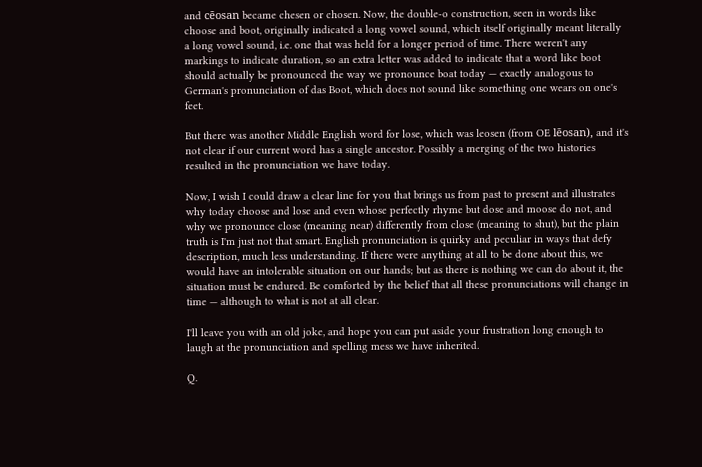and cēosan became chesen or chosen. Now, the double-o construction, seen in words like choose and boot, originally indicated a long vowel sound, which itself originally meant literally a long vowel sound, i.e. one that was held for a longer period of time. There weren't any markings to indicate duration, so an extra letter was added to indicate that a word like boot should actually be pronounced the way we pronounce boat today — exactly analogous to German's pronunciation of das Boot, which does not sound like something one wears on one's feet.

But there was another Middle English word for lose, which was leosen (from OE lēosan), and it's not clear if our current word has a single ancestor. Possibly a merging of the two histories resulted in the pronunciation we have today.

Now, I wish I could draw a clear line for you that brings us from past to present and illustrates why today choose and lose and even whose perfectly rhyme but dose and moose do not, and why we pronounce close (meaning near) differently from close (meaning to shut), but the plain truth is I'm just not that smart. English pronunciation is quirky and peculiar in ways that defy description, much less understanding. If there were anything at all to be done about this, we would have an intolerable situation on our hands; but as there is nothing we can do about it, the situation must be endured. Be comforted by the belief that all these pronunciations will change in time — although to what is not at all clear.

I'll leave you with an old joke, and hope you can put aside your frustration long enough to laugh at the pronunciation and spelling mess we have inherited.

Q.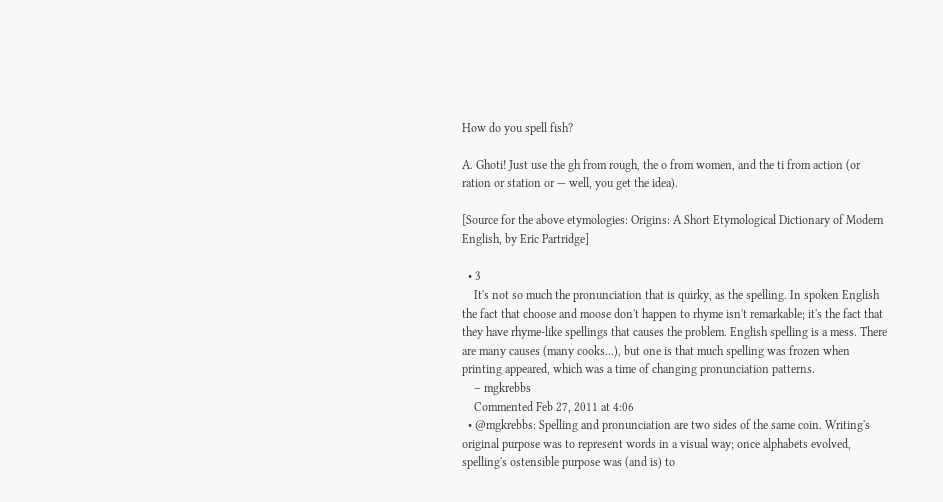How do you spell fish?

A. Ghoti! Just use the gh from rough, the o from women, and the ti from action (or ration or station or — well, you get the idea).

[Source for the above etymologies: Origins: A Short Etymological Dictionary of Modern English, by Eric Partridge]

  • 3
    It's not so much the pronunciation that is quirky, as the spelling. In spoken English the fact that choose and moose don't happen to rhyme isn't remarkable; it's the fact that they have rhyme-like spellings that causes the problem. English spelling is a mess. There are many causes (many cooks...), but one is that much spelling was frozen when printing appeared, which was a time of changing pronunciation patterns.
    – mgkrebbs
    Commented Feb 27, 2011 at 4:06
  • @mgkrebbs: Spelling and pronunciation are two sides of the same coin. Writing's original purpose was to represent words in a visual way; once alphabets evolved, spelling's ostensible purpose was (and is) to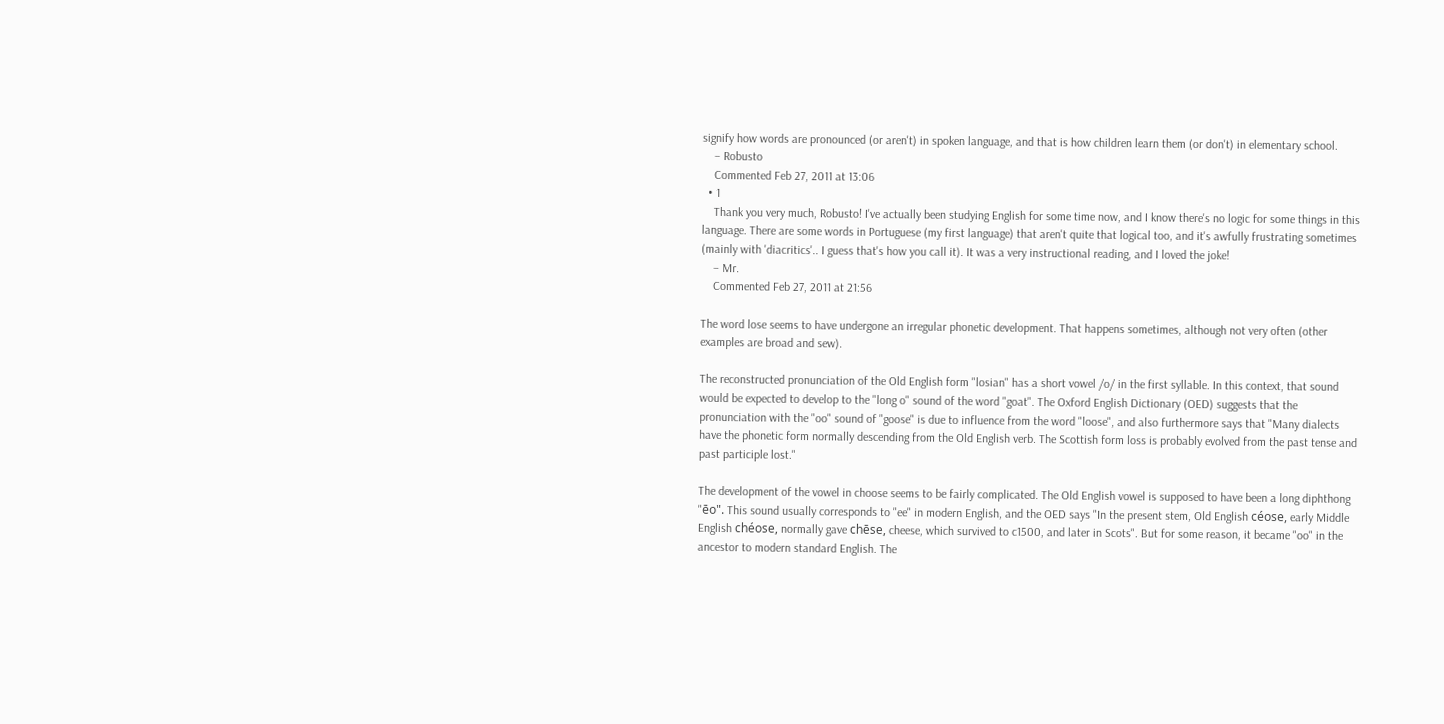signify how words are pronounced (or aren't) in spoken language, and that is how children learn them (or don't) in elementary school.
    – Robusto
    Commented Feb 27, 2011 at 13:06
  • 1
    Thank you very much, Robusto! I've actually been studying English for some time now, and I know there's no logic for some things in this language. There are some words in Portuguese (my first language) that aren't quite that logical too, and it's awfully frustrating sometimes (mainly with 'diacritics'.. I guess that's how you call it). It was a very instructional reading, and I loved the joke!
    – Mr.
    Commented Feb 27, 2011 at 21:56

The word lose seems to have undergone an irregular phonetic development. That happens sometimes, although not very often (other examples are broad and sew).

The reconstructed pronunciation of the Old English form "losian" has a short vowel /o/ in the first syllable. In this context, that sound would be expected to develop to the "long o" sound of the word "goat". The Oxford English Dictionary (OED) suggests that the pronunciation with the "oo" sound of "goose" is due to influence from the word "loose", and also furthermore says that "Many dialects have the phonetic form normally descending from the Old English verb. The Scottish form loss is probably evolved from the past tense and past participle lost."

The development of the vowel in choose seems to be fairly complicated. The Old English vowel is supposed to have been a long diphthong "ēo". This sound usually corresponds to "ee" in modern English, and the OED says "In the present stem, Old English céose, early Middle English chéose, normally gave chēse, cheese, which survived to c1500, and later in Scots". But for some reason, it became "oo" in the ancestor to modern standard English. The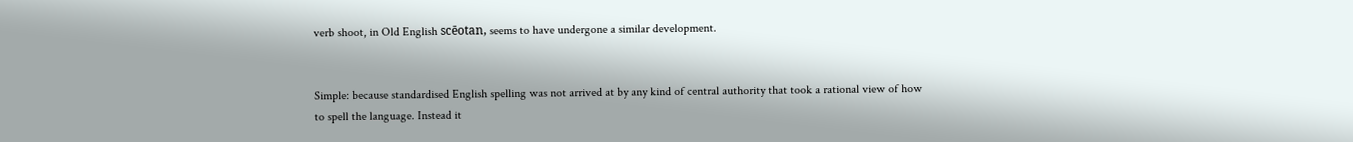verb shoot, in Old English scēotan, seems to have undergone a similar development.


Simple: because standardised English spelling was not arrived at by any kind of central authority that took a rational view of how to spell the language. Instead it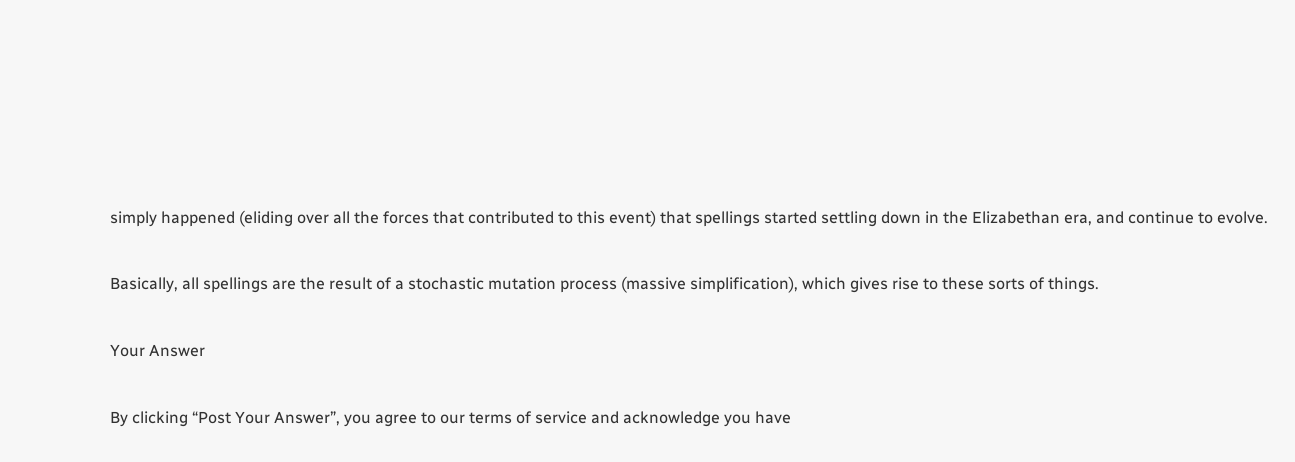simply happened (eliding over all the forces that contributed to this event) that spellings started settling down in the Elizabethan era, and continue to evolve.

Basically, all spellings are the result of a stochastic mutation process (massive simplification), which gives rise to these sorts of things.

Your Answer

By clicking “Post Your Answer”, you agree to our terms of service and acknowledge you have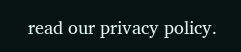read our privacy policy.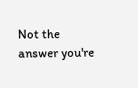Not the answer you're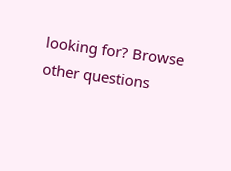looking for? Browse other questions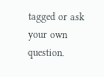tagged or ask your own question.